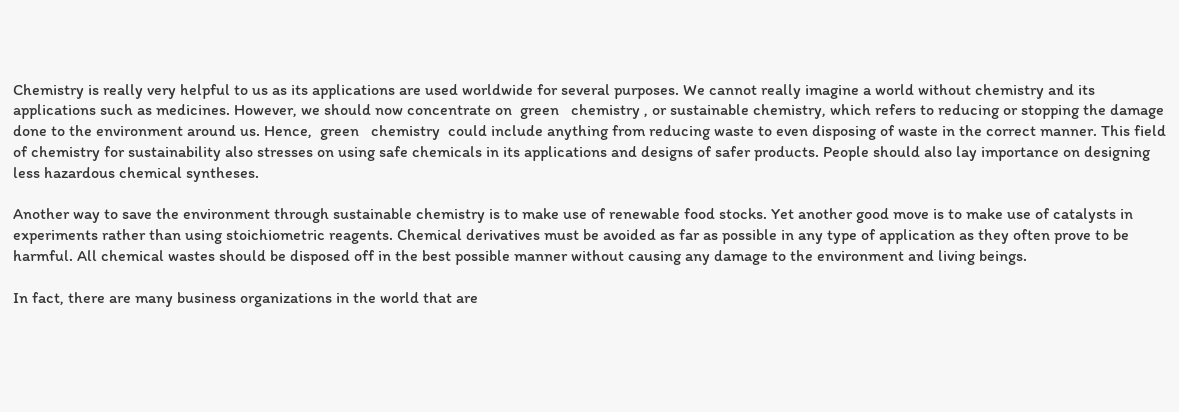Chemistry is really very helpful to us as its applications are used worldwide for several purposes. We cannot really imagine a world without chemistry and its applications such as medicines. However, we should now concentrate on  green   chemistry , or sustainable chemistry, which refers to reducing or stopping the damage done to the environment around us. Hence,  green   chemistry  could include anything from reducing waste to even disposing of waste in the correct manner. This field of chemistry for sustainability also stresses on using safe chemicals in its applications and designs of safer products. People should also lay importance on designing less hazardous chemical syntheses.

Another way to save the environment through sustainable chemistry is to make use of renewable food stocks. Yet another good move is to make use of catalysts in experiments rather than using stoichiometric reagents. Chemical derivatives must be avoided as far as possible in any type of application as they often prove to be harmful. All chemical wastes should be disposed off in the best possible manner without causing any damage to the environment and living beings.

In fact, there are many business organizations in the world that are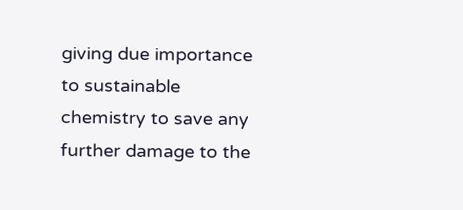giving due importance to sustainable chemistry to save any further damage to the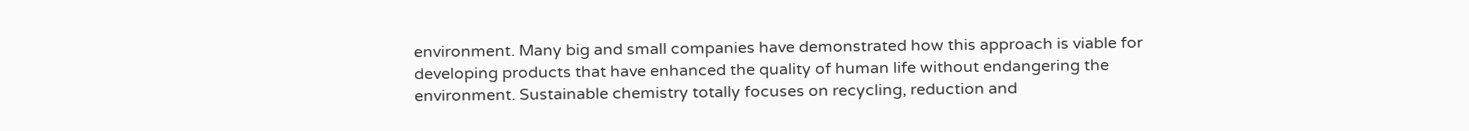environment. Many big and small companies have demonstrated how this approach is viable for developing products that have enhanced the quality of human life without endangering the environment. Sustainable chemistry totally focuses on recycling, reduction and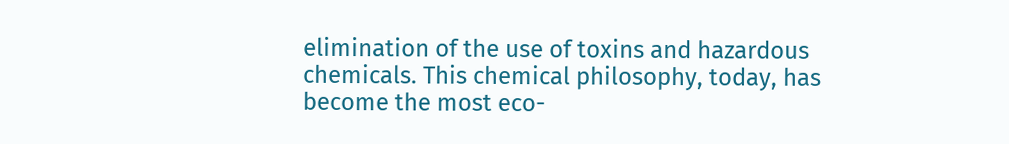elimination of the use of toxins and hazardous chemicals. This chemical philosophy, today, has become the most eco-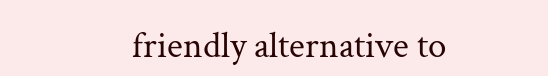friendly alternative to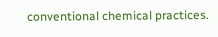conventional chemical practices.